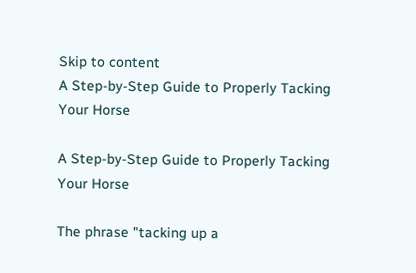Skip to content
A Step-by-Step Guide to Properly Tacking Your Horse

A Step-by-Step Guide to Properly Tacking Your Horse

The phrase "tacking up a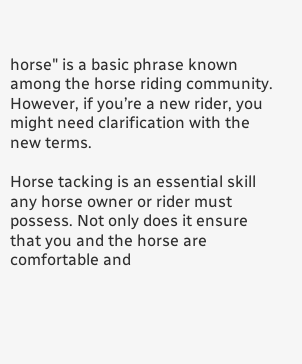horse" is a basic phrase known among the horse riding community. However, if you’re a new rider, you might need clarification with the new terms.

Horse tacking is an essential skill any horse owner or rider must possess. Not only does it ensure that you and the horse are comfortable and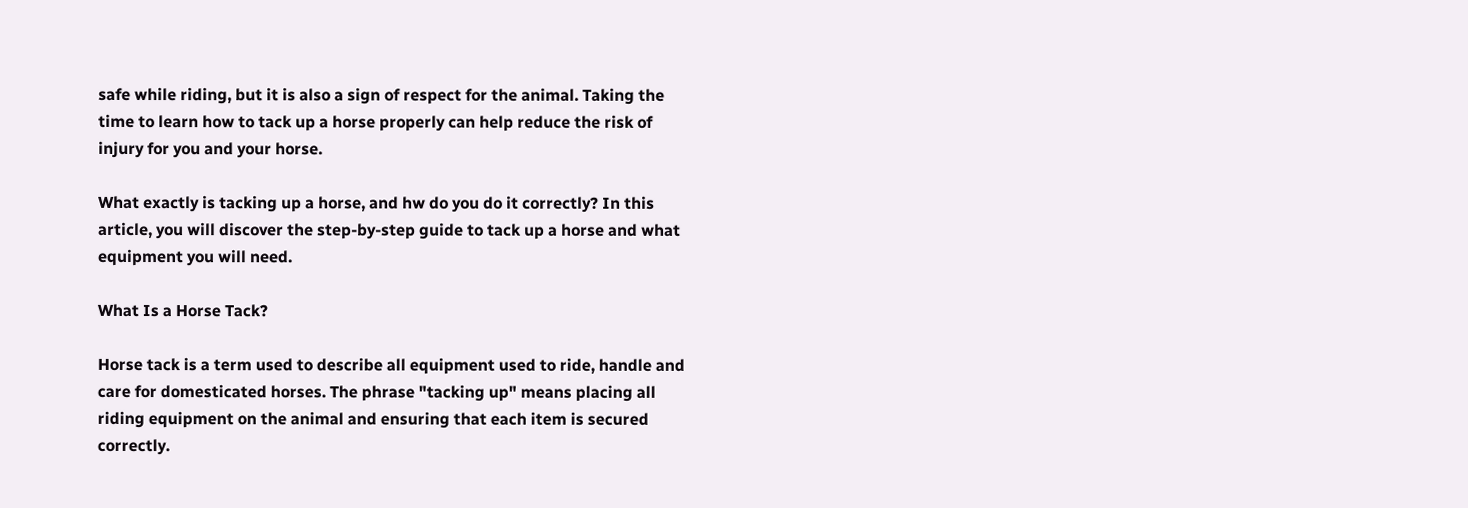safe while riding, but it is also a sign of respect for the animal. Taking the time to learn how to tack up a horse properly can help reduce the risk of injury for you and your horse.

What exactly is tacking up a horse, and hw do you do it correctly? In this article, you will discover the step-by-step guide to tack up a horse and what equipment you will need.

What Is a Horse Tack?

Horse tack is a term used to describe all equipment used to ride, handle and care for domesticated horses. The phrase "tacking up" means placing all riding equipment on the animal and ensuring that each item is secured correctly.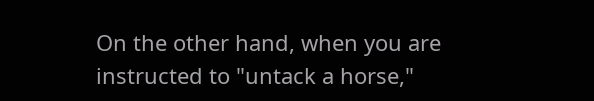On the other hand, when you are instructed to "untack a horse,"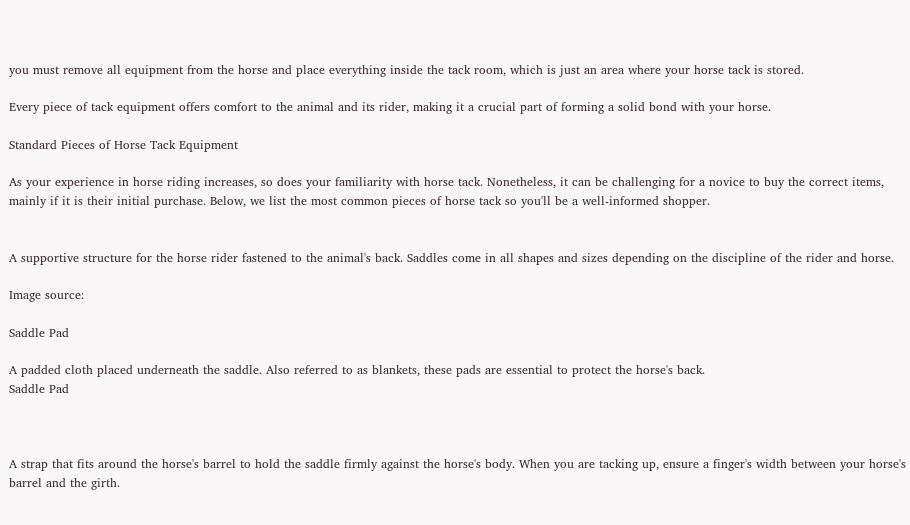you must remove all equipment from the horse and place everything inside the tack room, which is just an area where your horse tack is stored.

Every piece of tack equipment offers comfort to the animal and its rider, making it a crucial part of forming a solid bond with your horse.

Standard Pieces of Horse Tack Equipment

As your experience in horse riding increases, so does your familiarity with horse tack. Nonetheless, it can be challenging for a novice to buy the correct items, mainly if it is their initial purchase. Below, we list the most common pieces of horse tack so you'll be a well-informed shopper.


A supportive structure for the horse rider fastened to the animal's back. Saddles come in all shapes and sizes depending on the discipline of the rider and horse.

Image source:

Saddle Pad

A padded cloth placed underneath the saddle. Also referred to as blankets, these pads are essential to protect the horse's back.
Saddle Pad



A strap that fits around the horse's barrel to hold the saddle firmly against the horse's body. When you are tacking up, ensure a finger's width between your horse's barrel and the girth.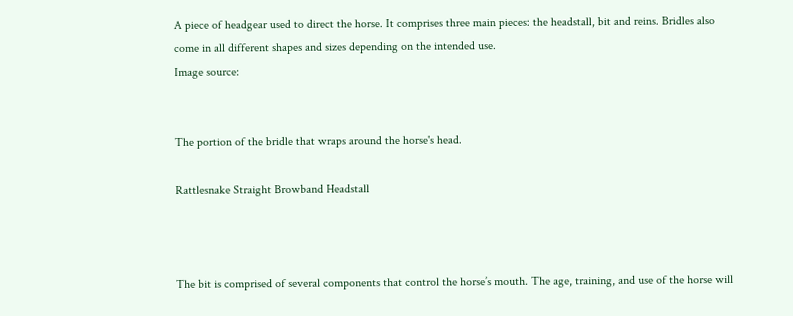A piece of headgear used to direct the horse. It comprises three main pieces: the headstall, bit and reins. Bridles also come in all different shapes and sizes depending on the intended use.
Image source:


The portion of the bridle that wraps around the horse's head.

Rattlesnake Straight Browband Headstall



The bit is comprised of several components that control the horse’s mouth. The age, training, and use of the horse will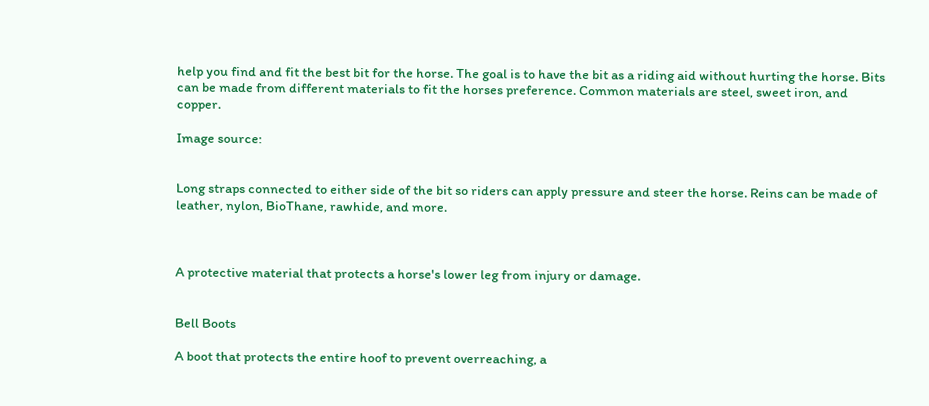help you find and fit the best bit for the horse. The goal is to have the bit as a riding aid without hurting the horse. Bits can be made from different materials to fit the horses preference. Common materials are steel, sweet iron, and copper.

Image source:


Long straps connected to either side of the bit so riders can apply pressure and steer the horse. Reins can be made of leather, nylon, BioThane, rawhide, and more.



A protective material that protects a horse's lower leg from injury or damage.


Bell Boots

A boot that protects the entire hoof to prevent overreaching, a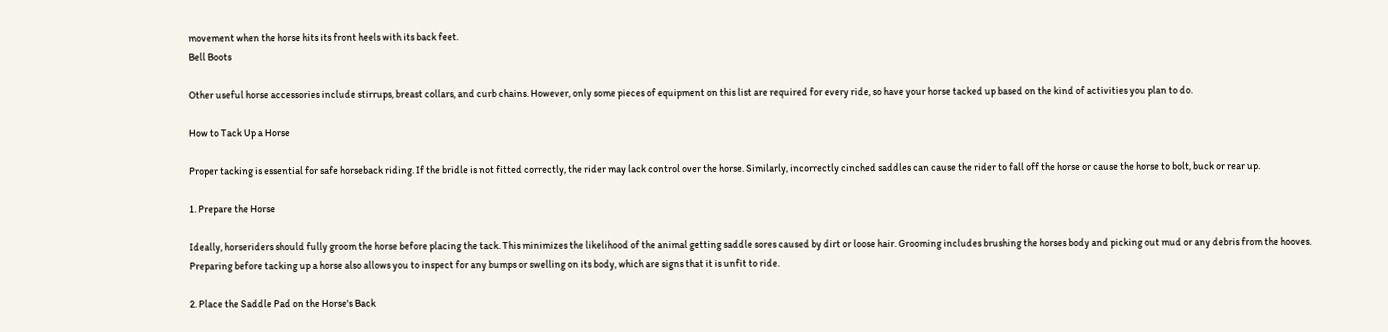movement when the horse hits its front heels with its back feet.
Bell Boots

Other useful horse accessories include stirrups, breast collars, and curb chains. However, only some pieces of equipment on this list are required for every ride, so have your horse tacked up based on the kind of activities you plan to do.

How to Tack Up a Horse

Proper tacking is essential for safe horseback riding. If the bridle is not fitted correctly, the rider may lack control over the horse. Similarly, incorrectly cinched saddles can cause the rider to fall off the horse or cause the horse to bolt, buck or rear up.

1. Prepare the Horse

Ideally, horseriders should fully groom the horse before placing the tack. This minimizes the likelihood of the animal getting saddle sores caused by dirt or loose hair. Grooming includes brushing the horses body and picking out mud or any debris from the hooves. Preparing before tacking up a horse also allows you to inspect for any bumps or swelling on its body, which are signs that it is unfit to ride.

2. Place the Saddle Pad on the Horse's Back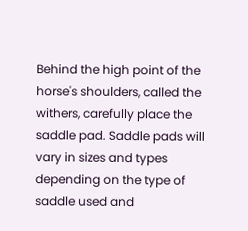Behind the high point of the horse's shoulders, called the withers, carefully place the saddle pad. Saddle pads will vary in sizes and types depending on the type of saddle used and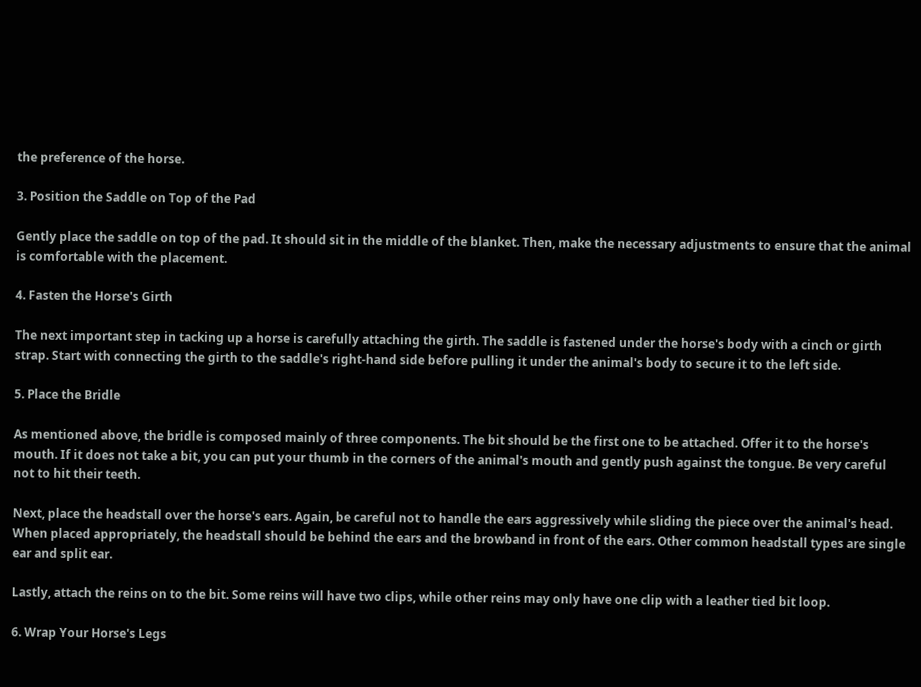the preference of the horse.

3. Position the Saddle on Top of the Pad

Gently place the saddle on top of the pad. It should sit in the middle of the blanket. Then, make the necessary adjustments to ensure that the animal is comfortable with the placement.

4. Fasten the Horse's Girth

The next important step in tacking up a horse is carefully attaching the girth. The saddle is fastened under the horse's body with a cinch or girth strap. Start with connecting the girth to the saddle's right-hand side before pulling it under the animal's body to secure it to the left side.

5. Place the Bridle

As mentioned above, the bridle is composed mainly of three components. The bit should be the first one to be attached. Offer it to the horse's mouth. If it does not take a bit, you can put your thumb in the corners of the animal's mouth and gently push against the tongue. Be very careful not to hit their teeth.

Next, place the headstall over the horse's ears. Again, be careful not to handle the ears aggressively while sliding the piece over the animal's head. When placed appropriately, the headstall should be behind the ears and the browband in front of the ears. Other common headstall types are single ear and split ear.

Lastly, attach the reins on to the bit. Some reins will have two clips, while other reins may only have one clip with a leather tied bit loop.

6. Wrap Your Horse's Legs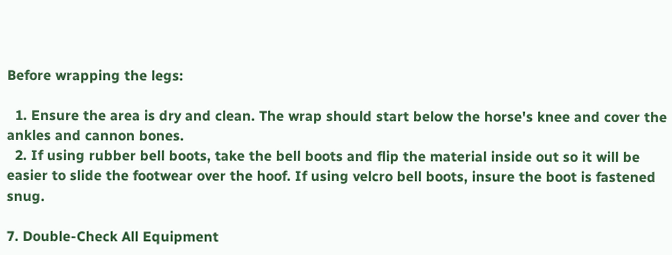Before wrapping the legs:

  1. Ensure the area is dry and clean. The wrap should start below the horse's knee and cover the ankles and cannon bones.
  2. If using rubber bell boots, take the bell boots and flip the material inside out so it will be easier to slide the footwear over the hoof. If using velcro bell boots, insure the boot is fastened snug.

7. Double-Check All Equipment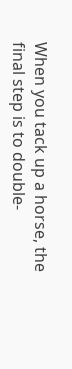When you tack up a horse, the final step is to double-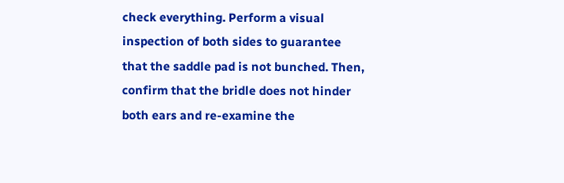check everything. Perform a visual inspection of both sides to guarantee that the saddle pad is not bunched. Then, confirm that the bridle does not hinder both ears and re-examine the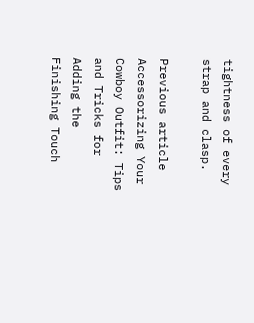tightness of every strap and clasp.

Previous article Accessorizing Your Cowboy Outfit: Tips and Tricks for Adding the Finishing Touch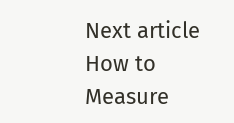Next article How to Measure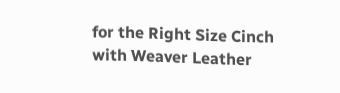for the Right Size Cinch with Weaver Leather